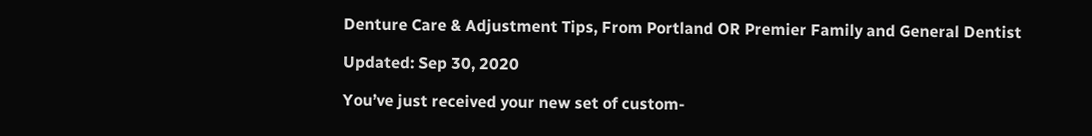Denture Care & Adjustment Tips, From Portland OR Premier Family and General Dentist

Updated: Sep 30, 2020

You’ve just received your new set of custom-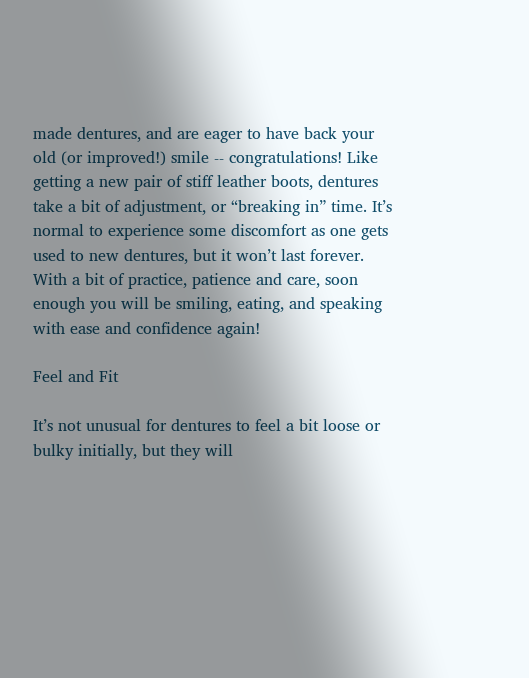made dentures, and are eager to have back your old (or improved!) smile -- congratulations! Like getting a new pair of stiff leather boots, dentures take a bit of adjustment, or “breaking in” time. It’s normal to experience some discomfort as one gets used to new dentures, but it won’t last forever. With a bit of practice, patience and care, soon enough you will be smiling, eating, and speaking with ease and confidence again!

Feel and Fit

It’s not unusual for dentures to feel a bit loose or bulky initially, but they will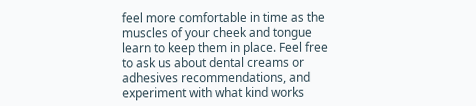feel more comfortable in time as the muscles of your cheek and tongue learn to keep them in place. Feel free to ask us about dental creams or adhesives recommendations, and experiment with what kind works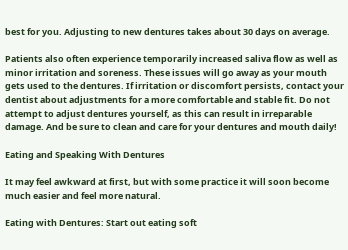best for you. Adjusting to new dentures takes about 30 days on average.

Patients also often experience temporarily increased saliva flow as well as minor irritation and soreness. These issues will go away as your mouth gets used to the dentures. If irritation or discomfort persists, contact your dentist about adjustments for a more comfortable and stable fit. Do not attempt to adjust dentures yourself, as this can result in irreparable damage. And be sure to clean and care for your dentures and mouth daily!

Eating and Speaking With Dentures

It may feel awkward at first, but with some practice it will soon become much easier and feel more natural.

Eating with Dentures: Start out eating soft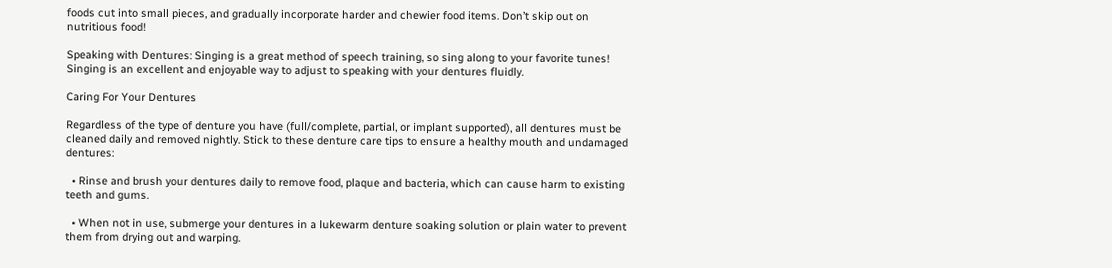foods cut into small pieces, and gradually incorporate harder and chewier food items. Don’t skip out on nutritious food!

Speaking with Dentures: Singing is a great method of speech training, so sing along to your favorite tunes! Singing is an excellent and enjoyable way to adjust to speaking with your dentures fluidly.

Caring For Your Dentures

Regardless of the type of denture you have (full/complete, partial, or implant supported), all dentures must be cleaned daily and removed nightly. Stick to these denture care tips to ensure a healthy mouth and undamaged dentures:

  • Rinse and brush your dentures daily to remove food, plaque and bacteria, which can cause harm to existing teeth and gums.

  • When not in use, submerge your dentures in a lukewarm denture soaking solution or plain water to prevent them from drying out and warping.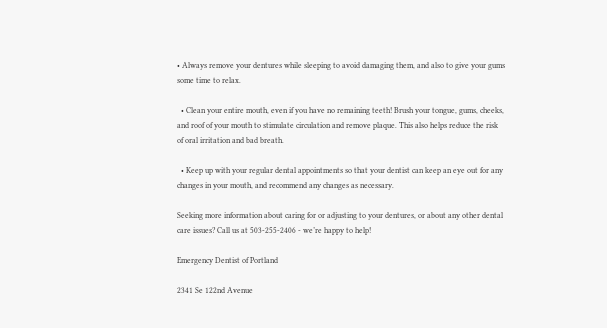• Always remove your dentures while sleeping to avoid damaging them, and also to give your gums some time to relax.

  • Clean your entire mouth, even if you have no remaining teeth! Brush your tongue, gums, cheeks, and roof of your mouth to stimulate circulation and remove plaque. This also helps reduce the risk of oral irritation and bad breath.

  • Keep up with your regular dental appointments so that your dentist can keep an eye out for any changes in your mouth, and recommend any changes as necessary.

Seeking more information about caring for or adjusting to your dentures, or about any other dental care issues? Call us at 503-255-2406 - we’re happy to help!

Emergency Dentist of Portland

2341 Se 122nd Avenue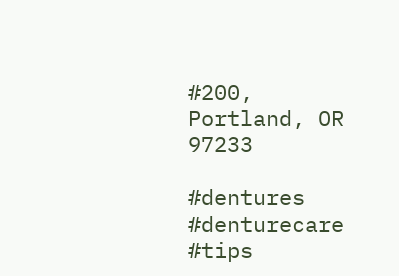#200, Portland, OR 97233

#dentures #denturecare #tips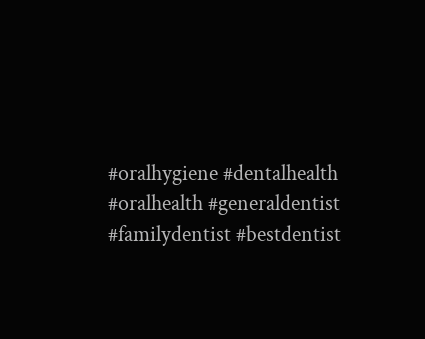#oralhygiene #dentalhealth #oralhealth #generaldentist #familydentist #bestdentist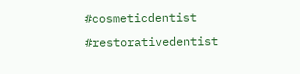#cosmeticdentist #restorativedentist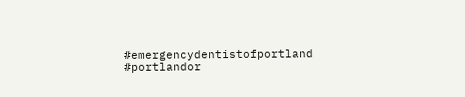#emergencydentistofportland #portlandor